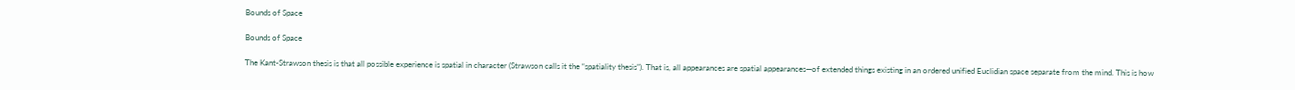Bounds of Space

Bounds of Space

The Kant-Strawson thesis is that all possible experience is spatial in character (Strawson calls it the “spatiality thesis”). That is, all appearances are spatial appearances—of extended things existing in an ordered unified Euclidian space separate from the mind. This is how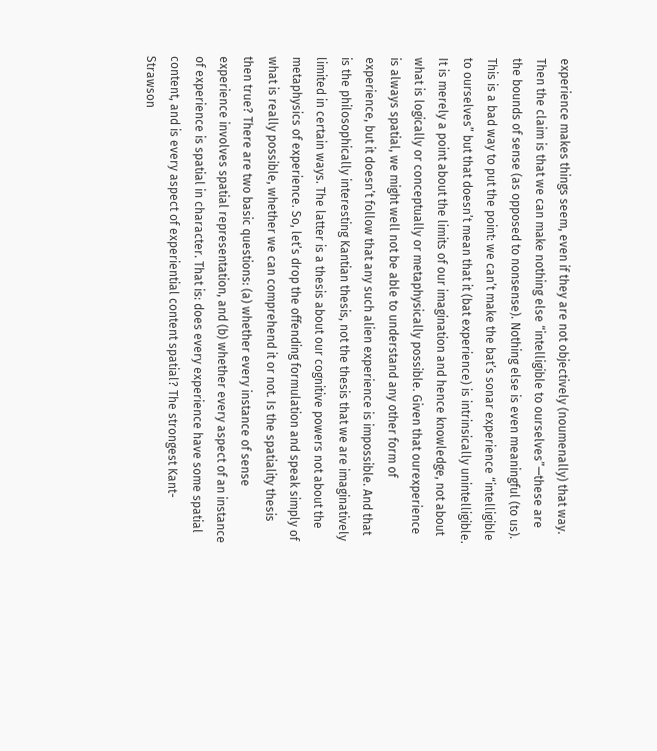experience makes things seem, even if they are not objectively (noumenally) that way. Then the claim is that we can make nothing else “intelligible to ourselves”—these are the bounds of sense (as opposed to nonsense). Nothing else is even meaningful (to us). This is a bad way to put the point: we can’t make the bat’s sonar experience “intelligible to ourselves” but that doesn’t mean that it (bat experience) is intrinsically unintelligible. It is merely a point about the limits of our imagination and hence knowledge, not about what is logically or conceptually or metaphysically possible. Given that ourexperience is always spatial, we might well not be able to understand any other form of experience, but it doesn’t follow that any such alien experience is impossible. And that is the philosophically interesting Kantian thesis, not the thesis that we are imaginatively limited in certain ways. The latter is a thesis about our cognitive powers not about the metaphysics of experience. So, let’s drop the offending formulation and speak simply of what is really possible, whether we can comprehend it or not. Is the spatiality thesis then true? There are two basic questions: (a) whether every instance of sense experience involves spatial representation, and (b) whether every aspect of an instance of experience is spatial in character. That is: does every experience have some spatial content, and is every aspect of experiential content spatial? The strongest Kant-Strawson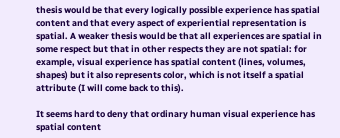thesis would be that every logically possible experience has spatial content and that every aspect of experiential representation is spatial. A weaker thesis would be that all experiences are spatial in some respect but that in other respects they are not spatial: for example, visual experience has spatial content (lines, volumes, shapes) but it also represents color, which is not itself a spatial attribute (I will come back to this).

It seems hard to deny that ordinary human visual experience has spatial content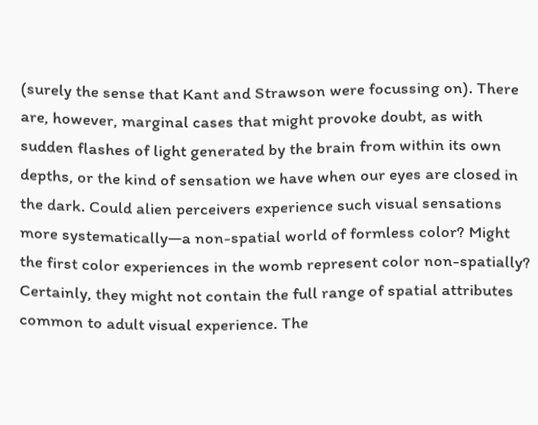(surely the sense that Kant and Strawson were focussing on). There are, however, marginal cases that might provoke doubt, as with sudden flashes of light generated by the brain from within its own depths, or the kind of sensation we have when our eyes are closed in the dark. Could alien perceivers experience such visual sensations more systematically—a non-spatial world of formless color? Might the first color experiences in the womb represent color non-spatially? Certainly, they might not contain the full range of spatial attributes common to adult visual experience. The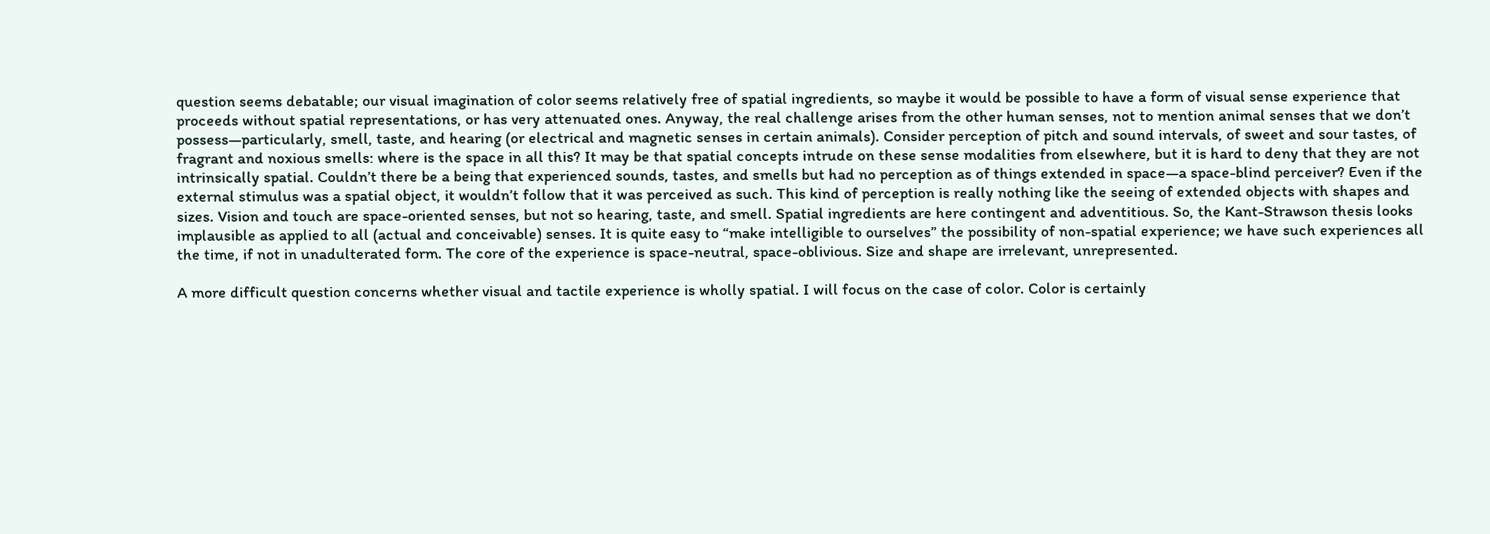question seems debatable; our visual imagination of color seems relatively free of spatial ingredients, so maybe it would be possible to have a form of visual sense experience that proceeds without spatial representations, or has very attenuated ones. Anyway, the real challenge arises from the other human senses, not to mention animal senses that we don’t possess—particularly, smell, taste, and hearing (or electrical and magnetic senses in certain animals). Consider perception of pitch and sound intervals, of sweet and sour tastes, of fragrant and noxious smells: where is the space in all this? It may be that spatial concepts intrude on these sense modalities from elsewhere, but it is hard to deny that they are not intrinsically spatial. Couldn’t there be a being that experienced sounds, tastes, and smells but had no perception as of things extended in space—a space-blind perceiver? Even if the external stimulus was a spatial object, it wouldn’t follow that it was perceived as such. This kind of perception is really nothing like the seeing of extended objects with shapes and sizes. Vision and touch are space-oriented senses, but not so hearing, taste, and smell. Spatial ingredients are here contingent and adventitious. So, the Kant-Strawson thesis looks implausible as applied to all (actual and conceivable) senses. It is quite easy to “make intelligible to ourselves” the possibility of non-spatial experience; we have such experiences all the time, if not in unadulterated form. The core of the experience is space-neutral, space-oblivious. Size and shape are irrelevant, unrepresented.

A more difficult question concerns whether visual and tactile experience is wholly spatial. I will focus on the case of color. Color is certainly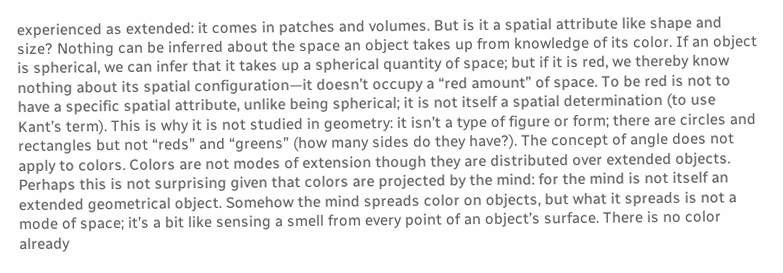experienced as extended: it comes in patches and volumes. But is it a spatial attribute like shape and size? Nothing can be inferred about the space an object takes up from knowledge of its color. If an object is spherical, we can infer that it takes up a spherical quantity of space; but if it is red, we thereby know nothing about its spatial configuration—it doesn’t occupy a “red amount” of space. To be red is not to have a specific spatial attribute, unlike being spherical; it is not itself a spatial determination (to use Kant’s term). This is why it is not studied in geometry: it isn’t a type of figure or form; there are circles and rectangles but not “reds” and “greens” (how many sides do they have?). The concept of angle does not apply to colors. Colors are not modes of extension though they are distributed over extended objects. Perhaps this is not surprising given that colors are projected by the mind: for the mind is not itself an extended geometrical object. Somehow the mind spreads color on objects, but what it spreads is not a mode of space; it’s a bit like sensing a smell from every point of an object’s surface. There is no color already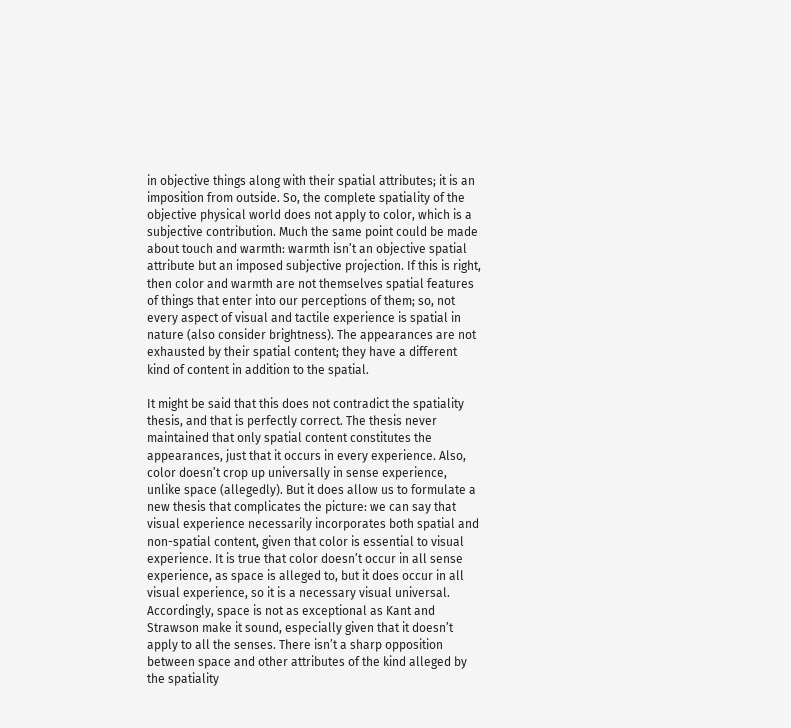in objective things along with their spatial attributes; it is an imposition from outside. So, the complete spatiality of the objective physical world does not apply to color, which is a subjective contribution. Much the same point could be made about touch and warmth: warmth isn’t an objective spatial attribute but an imposed subjective projection. If this is right, then color and warmth are not themselves spatial features of things that enter into our perceptions of them; so, not every aspect of visual and tactile experience is spatial in nature (also consider brightness). The appearances are not exhausted by their spatial content; they have a different kind of content in addition to the spatial.

It might be said that this does not contradict the spatiality thesis, and that is perfectly correct. The thesis never maintained that only spatial content constitutes the appearances, just that it occurs in every experience. Also, color doesn’t crop up universally in sense experience, unlike space (allegedly). But it does allow us to formulate a new thesis that complicates the picture: we can say that visual experience necessarily incorporates both spatial and non-spatial content, given that color is essential to visual experience. It is true that color doesn’t occur in all sense experience, as space is alleged to, but it does occur in all visual experience, so it is a necessary visual universal. Accordingly, space is not as exceptional as Kant and Strawson make it sound, especially given that it doesn’t apply to all the senses. There isn’t a sharp opposition between space and other attributes of the kind alleged by the spatiality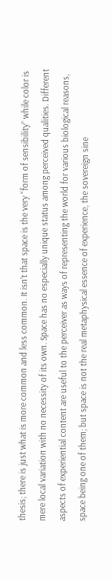thesis; there is just what is more common and less common. It isn’t that space is the very “form of sensibility” while color is mere local variation with no necessity of its own. Space has no especially unique status among perceived qualities. Different aspects of experiential content are useful to the perceiver as ways of representing the world for various biological reasons, space being one of them; but space is not the real metaphysical essence of experience, the sovereign sine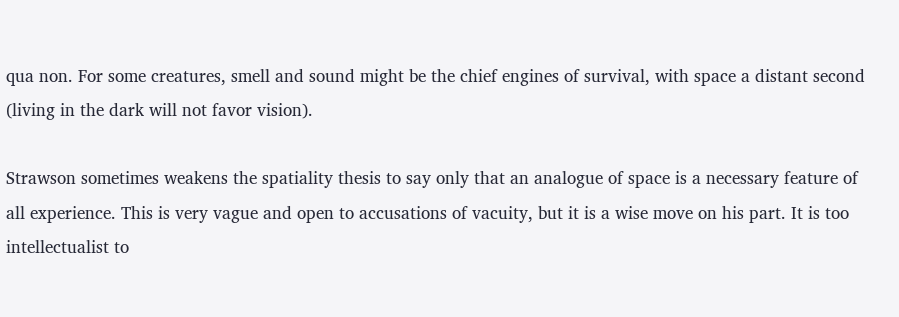qua non. For some creatures, smell and sound might be the chief engines of survival, with space a distant second (living in the dark will not favor vision).

Strawson sometimes weakens the spatiality thesis to say only that an analogue of space is a necessary feature of all experience. This is very vague and open to accusations of vacuity, but it is a wise move on his part. It is too intellectualist to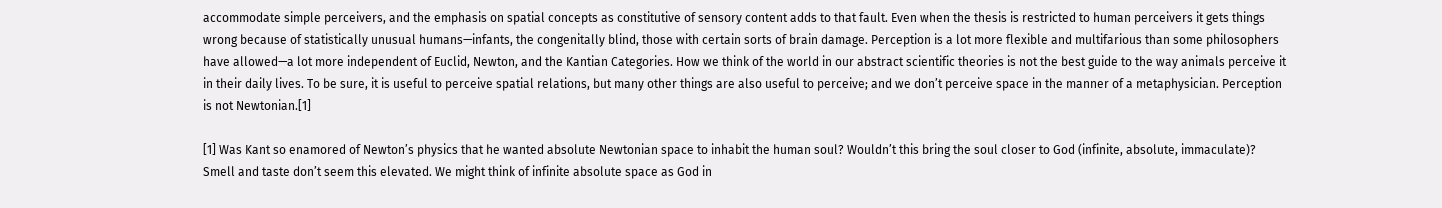accommodate simple perceivers, and the emphasis on spatial concepts as constitutive of sensory content adds to that fault. Even when the thesis is restricted to human perceivers it gets things wrong because of statistically unusual humans—infants, the congenitally blind, those with certain sorts of brain damage. Perception is a lot more flexible and multifarious than some philosophers have allowed—a lot more independent of Euclid, Newton, and the Kantian Categories. How we think of the world in our abstract scientific theories is not the best guide to the way animals perceive it in their daily lives. To be sure, it is useful to perceive spatial relations, but many other things are also useful to perceive; and we don’t perceive space in the manner of a metaphysician. Perception is not Newtonian.[1]

[1] Was Kant so enamored of Newton’s physics that he wanted absolute Newtonian space to inhabit the human soul? Wouldn’t this bring the soul closer to God (infinite, absolute, immaculate)? Smell and taste don’t seem this elevated. We might think of infinite absolute space as God in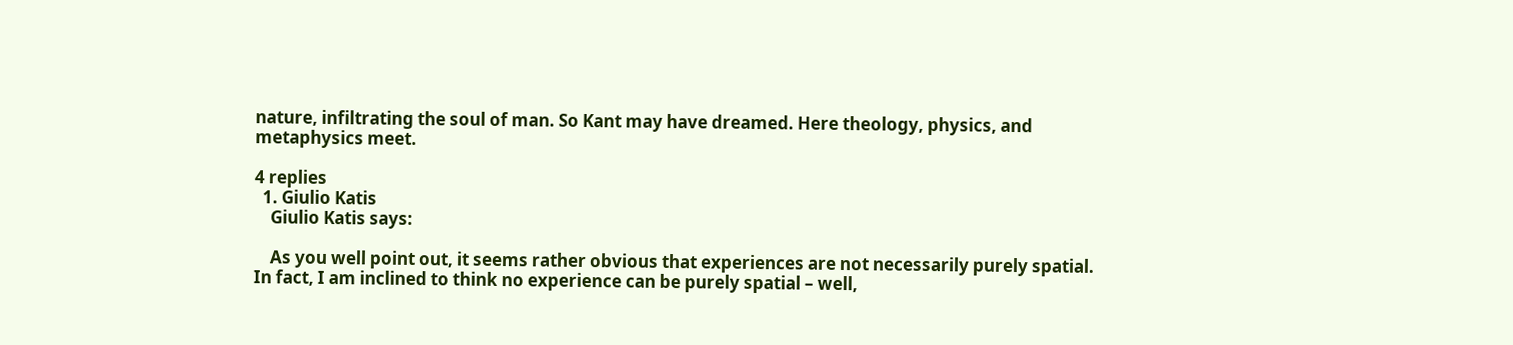nature, infiltrating the soul of man. So Kant may have dreamed. Here theology, physics, and metaphysics meet.

4 replies
  1. Giulio Katis
    Giulio Katis says:

    As you well point out, it seems rather obvious that experiences are not necessarily purely spatial. In fact, I am inclined to think no experience can be purely spatial – well,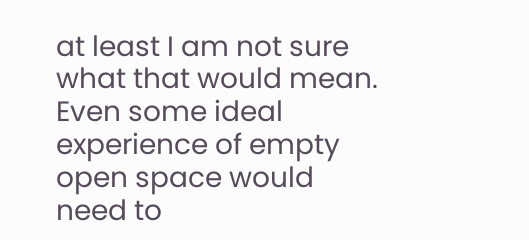at least I am not sure what that would mean. Even some ideal experience of empty open space would need to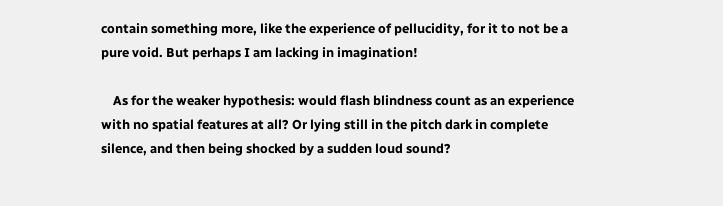contain something more, like the experience of pellucidity, for it to not be a pure void. But perhaps I am lacking in imagination!

    As for the weaker hypothesis: would flash blindness count as an experience with no spatial features at all? Or lying still in the pitch dark in complete silence, and then being shocked by a sudden loud sound?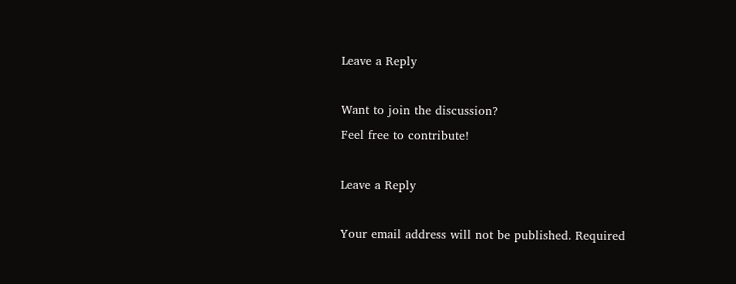Leave a Reply

Want to join the discussion?
Feel free to contribute!

Leave a Reply

Your email address will not be published. Required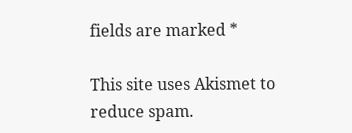fields are marked *

This site uses Akismet to reduce spam.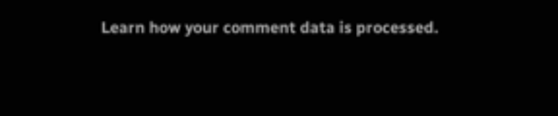Learn how your comment data is processed.